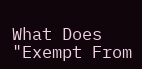What Does "Exempt From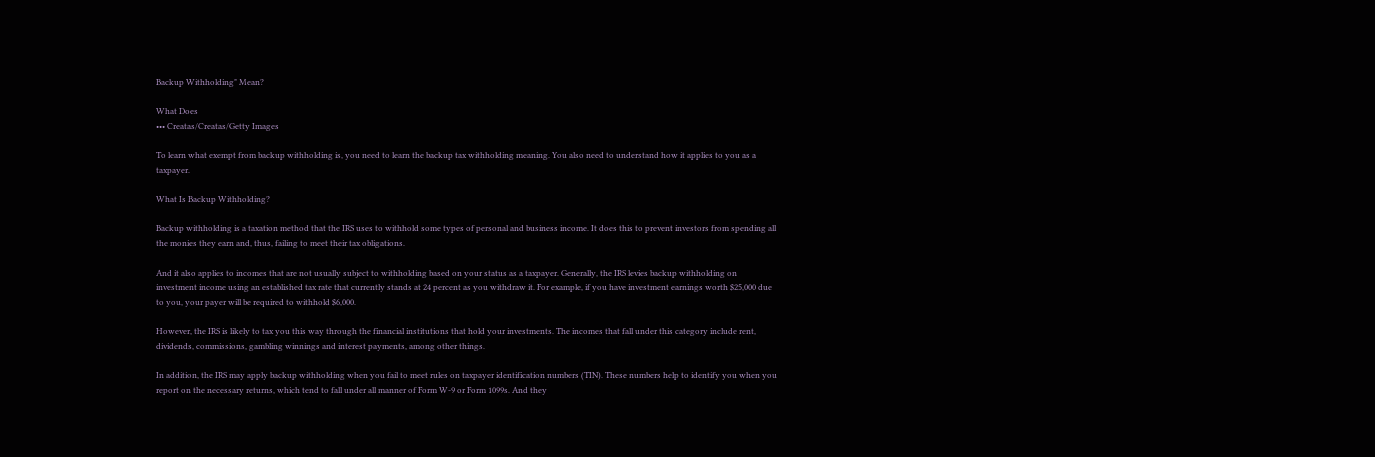Backup Withholding" Mean?

What Does
••• Creatas/Creatas/Getty Images

To learn what exempt from backup withholding is, you need to learn the backup tax withholding meaning. You also need to understand how it applies to you as a taxpayer.

What Is Backup Withholding?

Backup withholding is a taxation method that the IRS uses to withhold some types of personal and business income. It does this to prevent investors from spending all the monies they earn and, thus, failing to meet their tax obligations.

And it also applies to incomes that are not usually subject to withholding based on your status as a taxpayer. Generally, the IRS levies backup withholding on investment income using an established tax rate that currently stands at 24 percent as you withdraw it. For example, if you have investment earnings worth $25,000 due to you, your payer will be required to withhold $6,000.

However, the IRS is likely to tax you this way through the financial institutions that hold your investments. The incomes that fall under this category include rent, dividends, commissions, gambling winnings and interest payments, among other things.

In addition, the IRS may apply backup withholding when you fail to meet rules on taxpayer identification numbers (TIN). These numbers help to identify you when you report on the necessary returns, which tend to fall under all manner of Form W-9 or Form 1099s. And they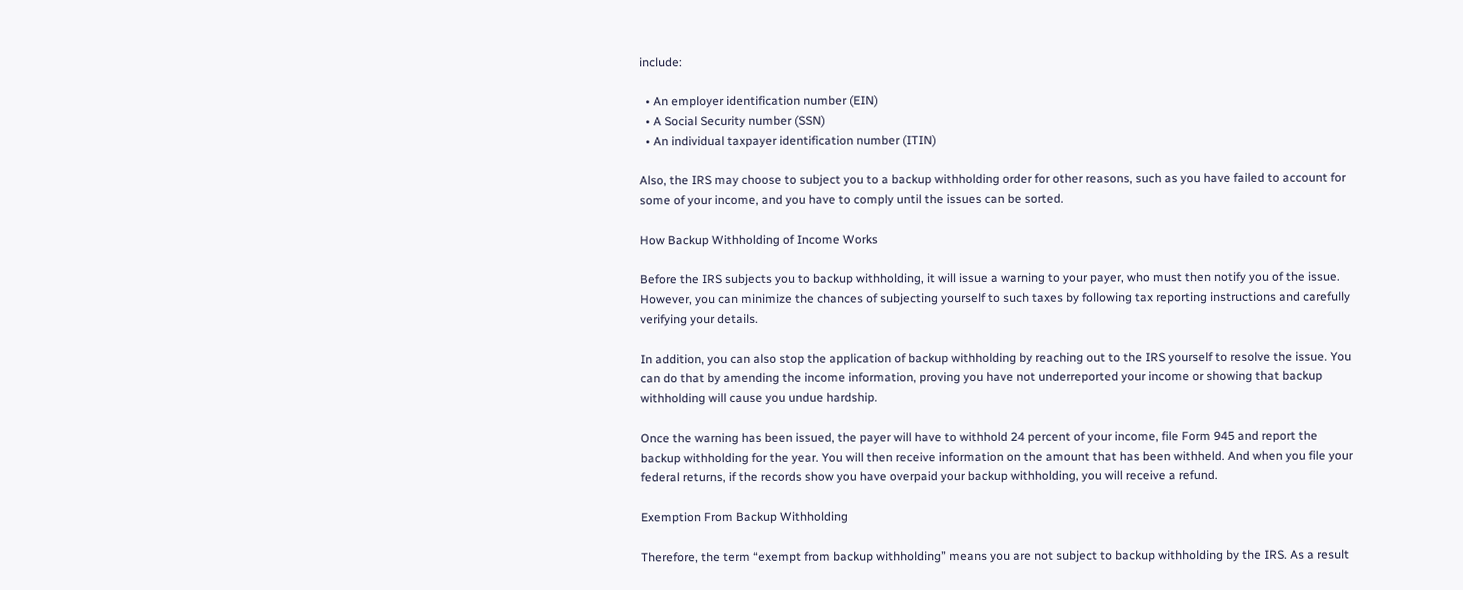include:

  • An employer identification number (EIN)
  • A Social Security number (SSN)
  • An individual taxpayer identification number (ITIN)

Also, the IRS may choose to subject you to a backup withholding order for other reasons, such as you have failed to account for some of your income, and you have to comply until the issues can be sorted.

How Backup Withholding of Income Works

Before the IRS subjects you to backup withholding, it will issue a warning to your payer, who must then notify you of the issue. However, you can minimize the chances of subjecting yourself to such taxes by following tax reporting instructions and carefully verifying your details.

In addition, you can also stop the application of backup withholding by reaching out to the IRS yourself to resolve the issue. You can do that by amending the income information, proving you have not underreported your income or showing that backup withholding will cause you undue hardship.

Once the warning has been issued, the payer will have to withhold 24 percent of your income, file Form 945 and report the backup withholding for the year. You will then receive information on the amount that has been withheld. And when you file your federal returns, if the records show you have overpaid your backup withholding, you will receive a refund.

Exemption From Backup Withholding

Therefore, the term “exempt from backup withholding” means you are not subject to backup withholding by the IRS. As a result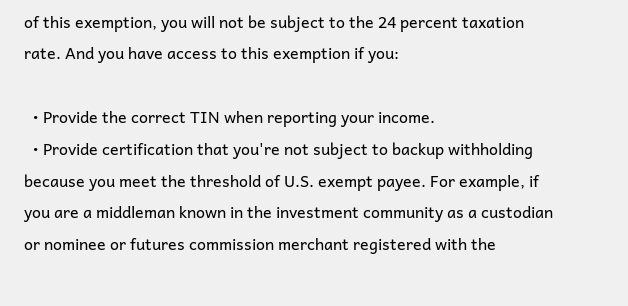of this exemption, you will not be subject to the 24 percent taxation rate. And you have access to this exemption if you:

  • Provide the correct TIN when reporting your income.
  • Provide certification that you're not subject to backup withholding because you meet the threshold of U.S. exempt payee. For example, if you are a middleman known in the investment community as a custodian or nominee or futures commission merchant registered with the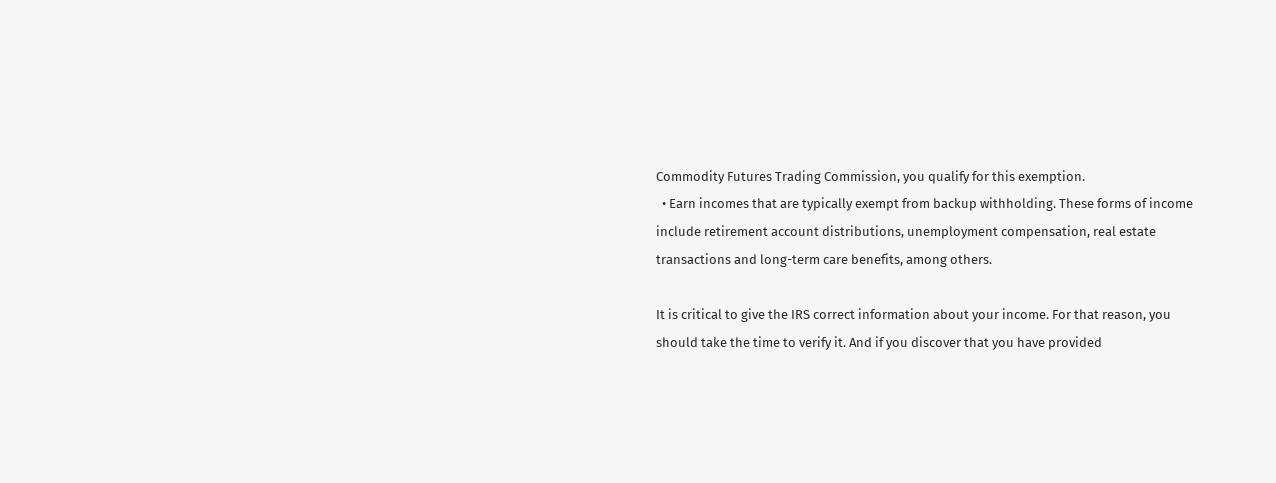Commodity Futures Trading Commission, you qualify for this exemption.
  • Earn incomes that are typically exempt from backup withholding. These forms of income include retirement account distributions, unemployment compensation, real estate transactions and long-term care benefits, among others.

It is critical to give the IRS correct information about your income. For that reason, you should take the time to verify it. And if you discover that you have provided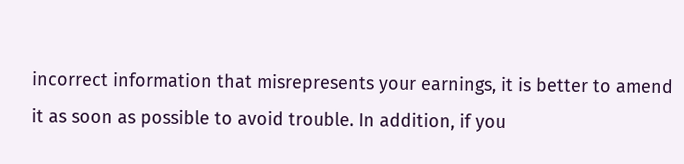incorrect information that misrepresents your earnings, it is better to amend it as soon as possible to avoid trouble. In addition, if you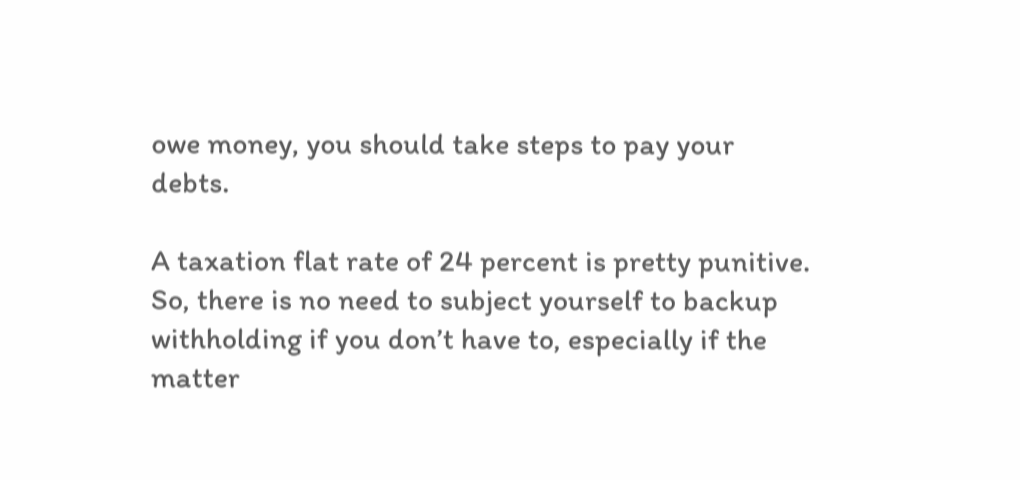owe money, you should take steps to pay your debts.

A taxation flat rate of 24 percent is pretty punitive. So, there is no need to subject yourself to backup withholding if you don’t have to, especially if the matter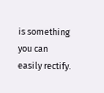is something you can easily rectify.